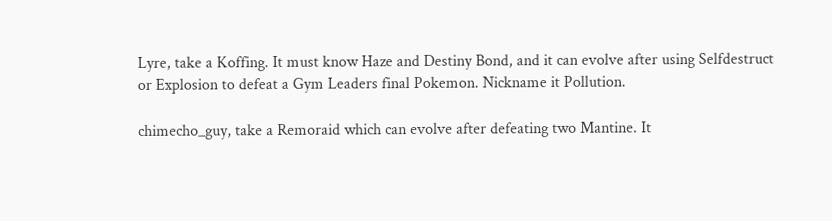Lyre, take a Koffing. It must know Haze and Destiny Bond, and it can evolve after using Selfdestruct or Explosion to defeat a Gym Leaders final Pokemon. Nickname it Pollution.

chimecho_guy, take a Remoraid which can evolve after defeating two Mantine. It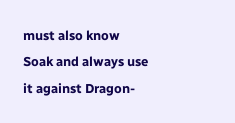must also know Soak and always use it against Dragon-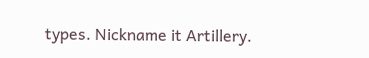types. Nickname it Artillery.